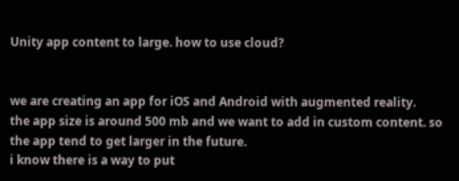Unity app content to large. how to use cloud?


we are creating an app for iOS and Android with augmented reality.
the app size is around 500 mb and we want to add in custom content. so the app tend to get larger in the future.
i know there is a way to put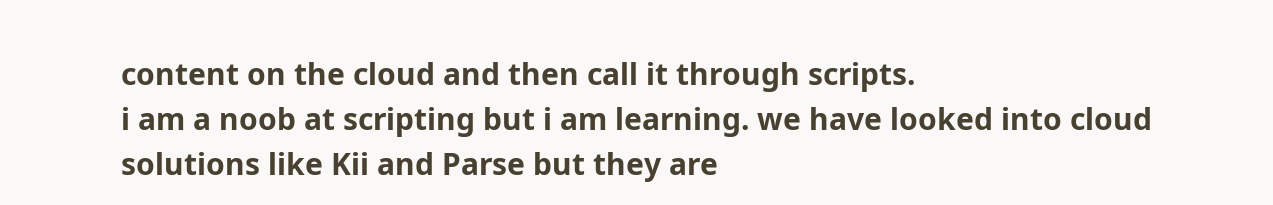content on the cloud and then call it through scripts.
i am a noob at scripting but i am learning. we have looked into cloud solutions like Kii and Parse but they are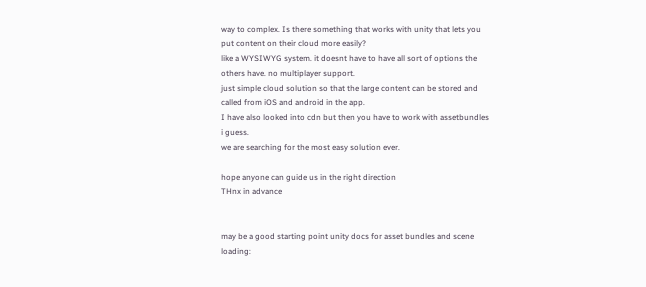way to complex. Is there something that works with unity that lets you put content on their cloud more easily?
like a WYSIWYG system. it doesnt have to have all sort of options the others have. no multiplayer support.
just simple cloud solution so that the large content can be stored and called from iOS and android in the app.
I have also looked into cdn but then you have to work with assetbundles i guess.
we are searching for the most easy solution ever.

hope anyone can guide us in the right direction
THnx in advance


may be a good starting point unity docs for asset bundles and scene loading: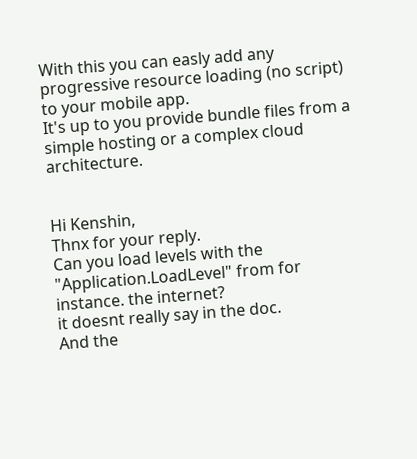With this you can easly add any progressive resource loading (no script) to your mobile app.
It's up to you provide bundle files from a simple hosting or a complex cloud architecture.


Hi Kenshin,
Thnx for your reply.
Can you load levels with the "Application.LoadLevel" from for instance. the internet?
it doesnt really say in the doc.
And the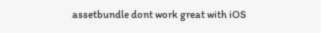assetbundle dont work great with iOS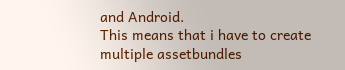and Android.
This means that i have to create multiple assetbundles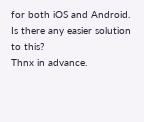for both iOS and Android.
Is there any easier solution to this?
Thnx in advance.